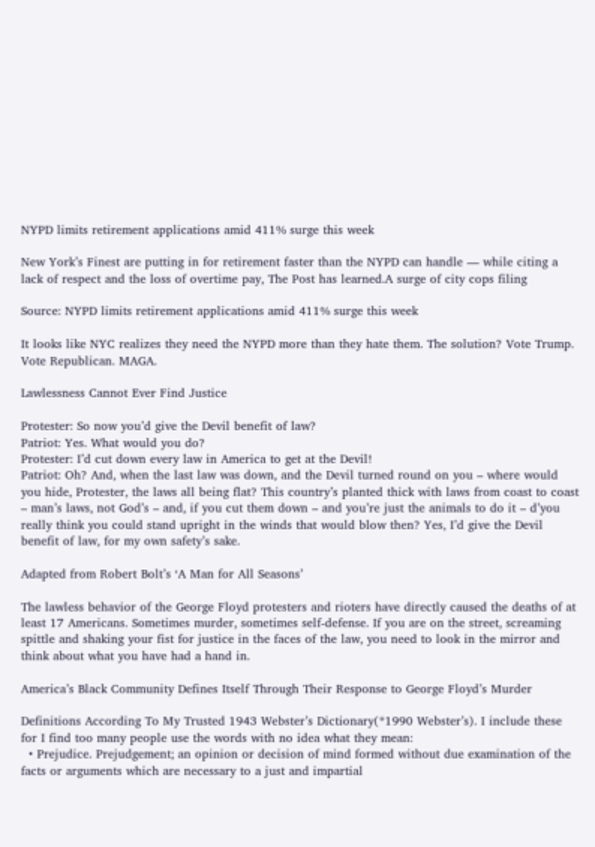NYPD limits retirement applications amid 411% surge this week

New York’s Finest are putting in for retirement faster than the NYPD can handle — while citing a lack of respect and the loss of overtime pay, The Post has learned.A surge of city cops filing

Source: NYPD limits retirement applications amid 411% surge this week

It looks like NYC realizes they need the NYPD more than they hate them. The solution? Vote Trump. Vote Republican. MAGA.

Lawlessness Cannot Ever Find Justice

Protester: So now you’d give the Devil benefit of law?
Patriot: Yes. What would you do?
Protester: I’d cut down every law in America to get at the Devil!
Patriot: Oh? And, when the last law was down, and the Devil turned round on you – where would you hide, Protester, the laws all being flat? This country’s planted thick with laws from coast to coast – man’s laws, not God’s – and, if you cut them down – and you’re just the animals to do it – d’you really think you could stand upright in the winds that would blow then? Yes, I’d give the Devil benefit of law, for my own safety’s sake.

Adapted from Robert Bolt’s ‘A Man for All Seasons’

The lawless behavior of the George Floyd protesters and rioters have directly caused the deaths of at least 17 Americans. Sometimes murder, sometimes self-defense. If you are on the street, screaming spittle and shaking your fist for justice in the faces of the law, you need to look in the mirror and think about what you have had a hand in.

America’s Black Community Defines Itself Through Their Response to George Floyd’s Murder

Definitions According To My Trusted 1943 Webster’s Dictionary(*1990 Webster’s). I include these for I find too many people use the words with no idea what they mean:
  • Prejudice. Prejudgement; an opinion or decision of mind formed without due examination of the facts or arguments which are necessary to a just and impartial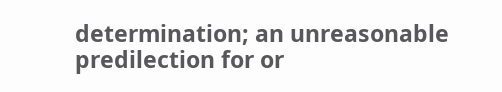determination; an unreasonable predilection for or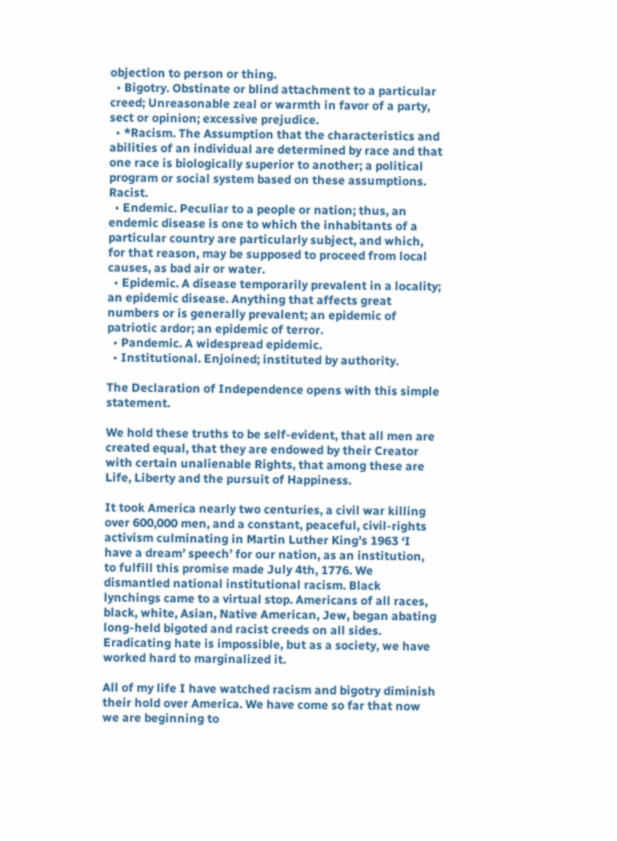objection to person or thing.
  • Bigotry. Obstinate or blind attachment to a particular creed; Unreasonable zeal or warmth in favor of a party, sect or opinion; excessive prejudice.
  • *Racism. The Assumption that the characteristics and abilities of an individual are determined by race and that one race is biologically superior to another; a political program or social system based on these assumptions. Racist.
  • Endemic. Peculiar to a people or nation; thus, an endemic disease is one to which the inhabitants of a particular country are particularly subject, and which, for that reason, may be supposed to proceed from local causes, as bad air or water.
  • Epidemic. A disease temporarily prevalent in a locality; an epidemic disease. Anything that affects great numbers or is generally prevalent; an epidemic of patriotic ardor; an epidemic of terror.
  • Pandemic. A widespread epidemic.
  • Institutional. Enjoined; instituted by authority.

The Declaration of Independence opens with this simple statement.

We hold these truths to be self-evident, that all men are created equal, that they are endowed by their Creator with certain unalienable Rights, that among these are Life, Liberty and the pursuit of Happiness.

It took America nearly two centuries, a civil war killing over 600,000 men, and a constant, peaceful, civil-rights activism culminating in Martin Luther King’s 1963 ‘I have a dream’ speech’ for our nation, as an institution, to fulfill this promise made July 4th, 1776. We dismantled national institutional racism. Black lynchings came to a virtual stop. Americans of all races, black, white, Asian, Native American, Jew, began abating long-held bigoted and racist creeds on all sides. Eradicating hate is impossible, but as a society, we have worked hard to marginalized it.

All of my life I have watched racism and bigotry diminish their hold over America. We have come so far that now we are beginning to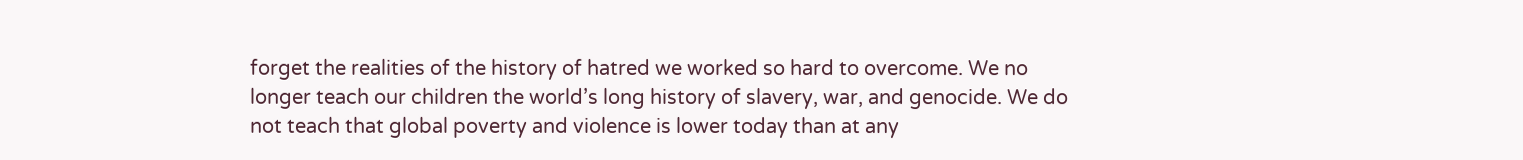forget the realities of the history of hatred we worked so hard to overcome. We no longer teach our children the world’s long history of slavery, war, and genocide. We do not teach that global poverty and violence is lower today than at any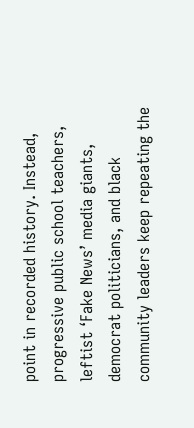point in recorded history. Instead, progressive public school teachers, leftist ‘Fake News’ media giants, democrat politicians, and black community leaders keep repeating the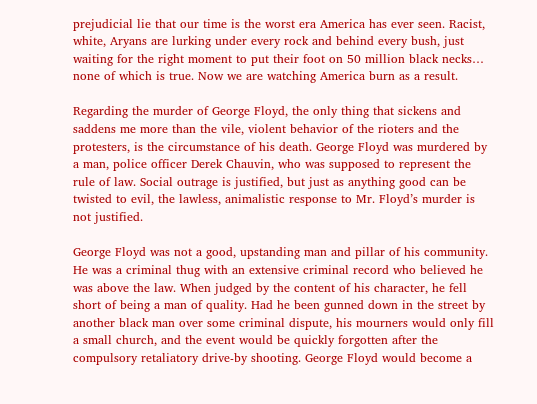prejudicial lie that our time is the worst era America has ever seen. Racist, white, Aryans are lurking under every rock and behind every bush, just waiting for the right moment to put their foot on 50 million black necks… none of which is true. Now we are watching America burn as a result.

Regarding the murder of George Floyd, the only thing that sickens and saddens me more than the vile, violent behavior of the rioters and the protesters, is the circumstance of his death. George Floyd was murdered by a man, police officer Derek Chauvin, who was supposed to represent the rule of law. Social outrage is justified, but just as anything good can be twisted to evil, the lawless, animalistic response to Mr. Floyd’s murder is not justified.

George Floyd was not a good, upstanding man and pillar of his community. He was a criminal thug with an extensive criminal record who believed he was above the law. When judged by the content of his character, he fell short of being a man of quality. Had he been gunned down in the street by another black man over some criminal dispute, his mourners would only fill a small church, and the event would be quickly forgotten after the compulsory retaliatory drive-by shooting. George Floyd would become a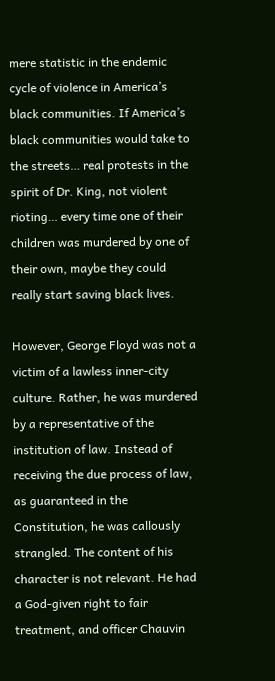mere statistic in the endemic cycle of violence in America’s black communities. If America’s black communities would take to the streets… real protests in the spirit of Dr. King, not violent rioting… every time one of their children was murdered by one of their own, maybe they could really start saving black lives.

However, George Floyd was not a victim of a lawless inner-city culture. Rather, he was murdered by a representative of the institution of law. Instead of receiving the due process of law, as guaranteed in the Constitution, he was callously strangled. The content of his character is not relevant. He had a God-given right to fair treatment, and officer Chauvin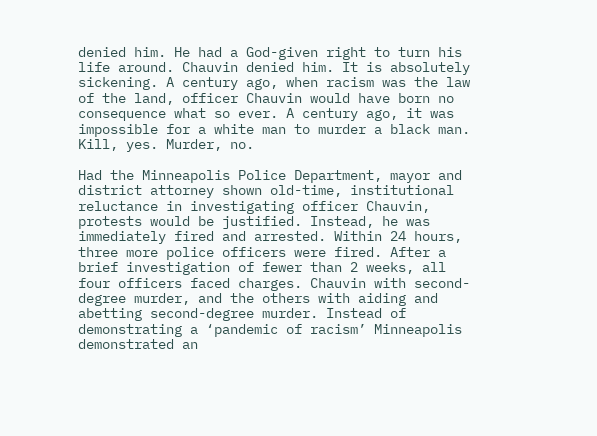denied him. He had a God-given right to turn his life around. Chauvin denied him. It is absolutely sickening. A century ago, when racism was the law of the land, officer Chauvin would have born no consequence what so ever. A century ago, it was impossible for a white man to murder a black man. Kill, yes. Murder, no.

Had the Minneapolis Police Department, mayor and district attorney shown old-time, institutional reluctance in investigating officer Chauvin, protests would be justified. Instead, he was immediately fired and arrested. Within 24 hours, three more police officers were fired. After a brief investigation of fewer than 2 weeks, all four officers faced charges. Chauvin with second-degree murder, and the others with aiding and abetting second-degree murder. Instead of demonstrating a ‘pandemic of racism’ Minneapolis demonstrated an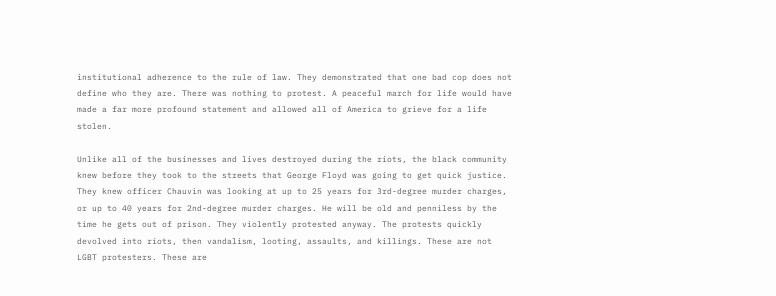institutional adherence to the rule of law. They demonstrated that one bad cop does not define who they are. There was nothing to protest. A peaceful march for life would have made a far more profound statement and allowed all of America to grieve for a life stolen.

Unlike all of the businesses and lives destroyed during the riots, the black community knew before they took to the streets that George Floyd was going to get quick justice. They knew officer Chauvin was looking at up to 25 years for 3rd-degree murder charges, or up to 40 years for 2nd-degree murder charges. He will be old and penniless by the time he gets out of prison. They violently protested anyway. The protests quickly devolved into riots, then vandalism, looting, assaults, and killings. These are not LGBT protesters. These are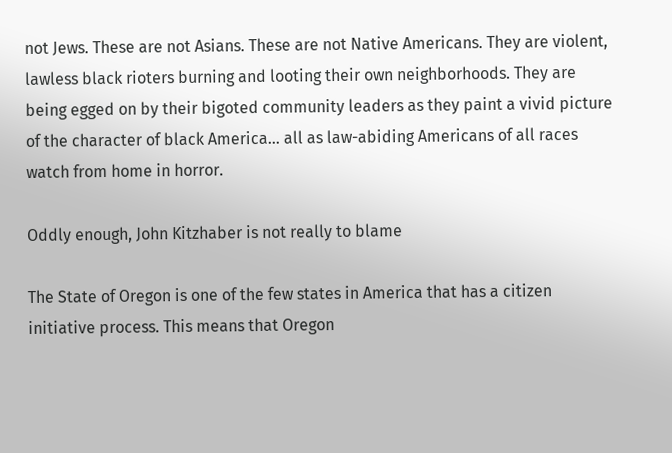not Jews. These are not Asians. These are not Native Americans. They are violent, lawless black rioters burning and looting their own neighborhoods. They are being egged on by their bigoted community leaders as they paint a vivid picture of the character of black America… all as law-abiding Americans of all races watch from home in horror.

Oddly enough, John Kitzhaber is not really to blame

The State of Oregon is one of the few states in America that has a citizen initiative process. This means that Oregon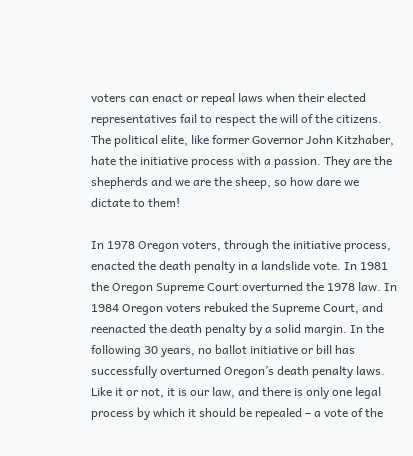voters can enact or repeal laws when their elected representatives fail to respect the will of the citizens. The political elite, like former Governor John Kitzhaber, hate the initiative process with a passion. They are the shepherds and we are the sheep, so how dare we dictate to them!

In 1978 Oregon voters, through the initiative process, enacted the death penalty in a landslide vote. In 1981 the Oregon Supreme Court overturned the 1978 law. In 1984 Oregon voters rebuked the Supreme Court, and reenacted the death penalty by a solid margin. In the following 30 years, no ballot initiative or bill has successfully overturned Oregon’s death penalty laws. Like it or not, it is our law, and there is only one legal process by which it should be repealed – a vote of the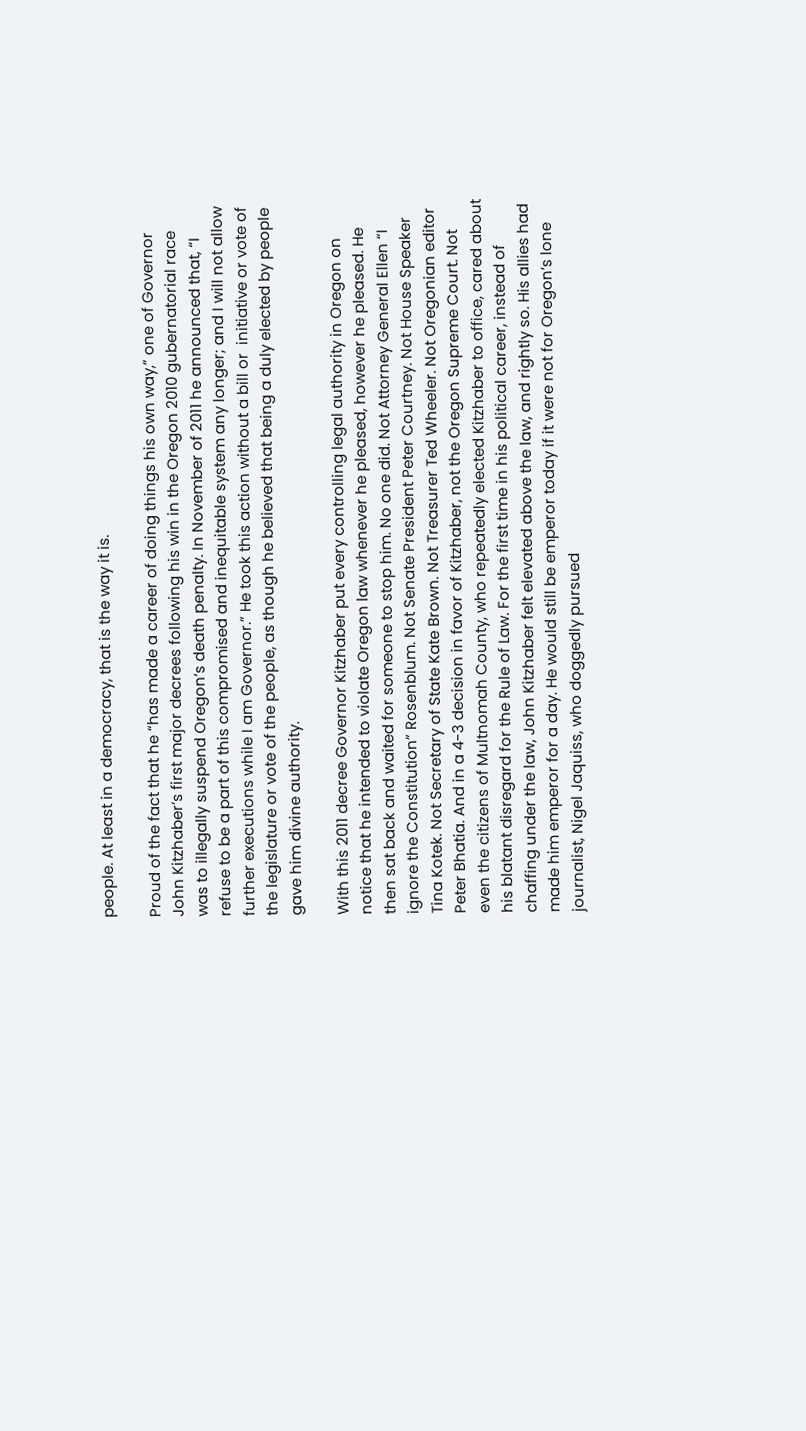people. At least in a democracy, that is the way it is.

Proud of the fact that he “has made a career of doing things his own way,” one of Governor John Kitzhaber’s first major decrees following his win in the Oregon 2010 gubernatorial race was to illegally suspend Oregon’s death penalty. In November of 2011 he announced that, “I refuse to be a part of this compromised and inequitable system any longer; and I will not allow further executions while I am Governor.” He took this action without a bill or  initiative or vote of the legislature or vote of the people, as though he believed that being a duly elected by people gave him divine authority.

With this 2011 decree Governor Kitzhaber put every controlling legal authority in Oregon on notice that he intended to violate Oregon law whenever he pleased, however he pleased. He then sat back and waited for someone to stop him. No one did. Not Attorney General Ellen “I ignore the Constitution” Rosenblum. Not Senate President Peter Courtney. Not House Speaker Tina Kotek. Not Secretary of State Kate Brown. Not Treasurer Ted Wheeler. Not Oregonian editor Peter Bhatia. And in a 4-3 decision in favor of Kitzhaber, not the Oregon Supreme Court. Not even the citizens of Multnomah County, who repeatedly elected Kitzhaber to office, cared about his blatant disregard for the Rule of Law. For the first time in his political career, instead of chaffing under the law, John Kitzhaber felt elevated above the law, and rightly so. His allies had made him emperor for a day. He would still be emperor today if it were not for Oregon’s lone journalist, Nigel Jaquiss, who doggedly pursued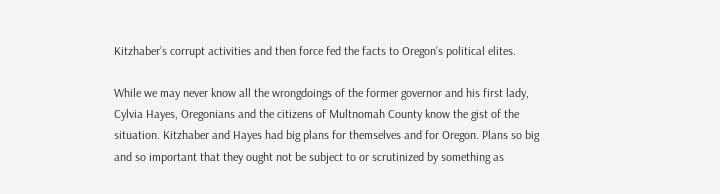Kitzhaber’s corrupt activities and then force fed the facts to Oregon’s political elites.

While we may never know all the wrongdoings of the former governor and his first lady, Cylvia Hayes, Oregonians and the citizens of Multnomah County know the gist of the situation. Kitzhaber and Hayes had big plans for themselves and for Oregon. Plans so big and so important that they ought not be subject to or scrutinized by something as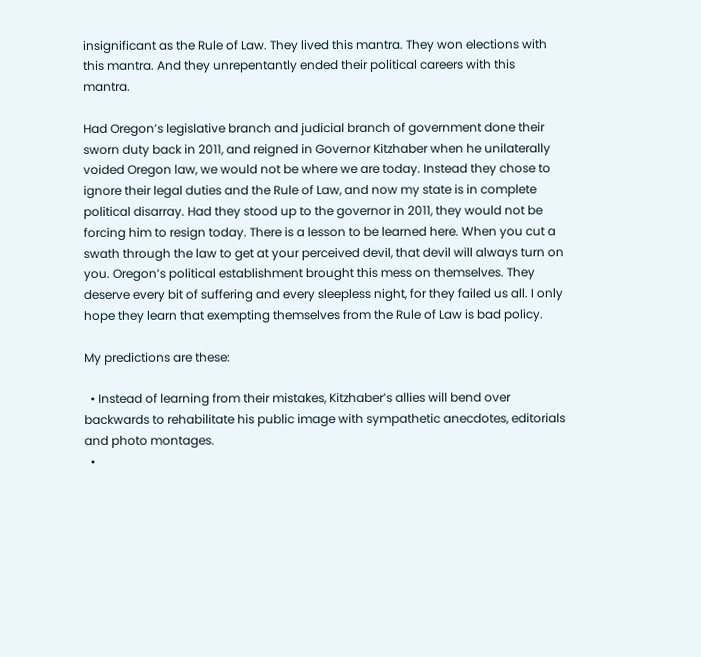insignificant as the Rule of Law. They lived this mantra. They won elections with this mantra. And they unrepentantly ended their political careers with this mantra.

Had Oregon’s legislative branch and judicial branch of government done their sworn duty back in 2011, and reigned in Governor Kitzhaber when he unilaterally voided Oregon law, we would not be where we are today. Instead they chose to ignore their legal duties and the Rule of Law, and now my state is in complete political disarray. Had they stood up to the governor in 2011, they would not be forcing him to resign today. There is a lesson to be learned here. When you cut a swath through the law to get at your perceived devil, that devil will always turn on you. Oregon’s political establishment brought this mess on themselves. They deserve every bit of suffering and every sleepless night, for they failed us all. I only hope they learn that exempting themselves from the Rule of Law is bad policy.

My predictions are these:

  • Instead of learning from their mistakes, Kitzhaber’s allies will bend over backwards to rehabilitate his public image with sympathetic anecdotes, editorials and photo montages.
  •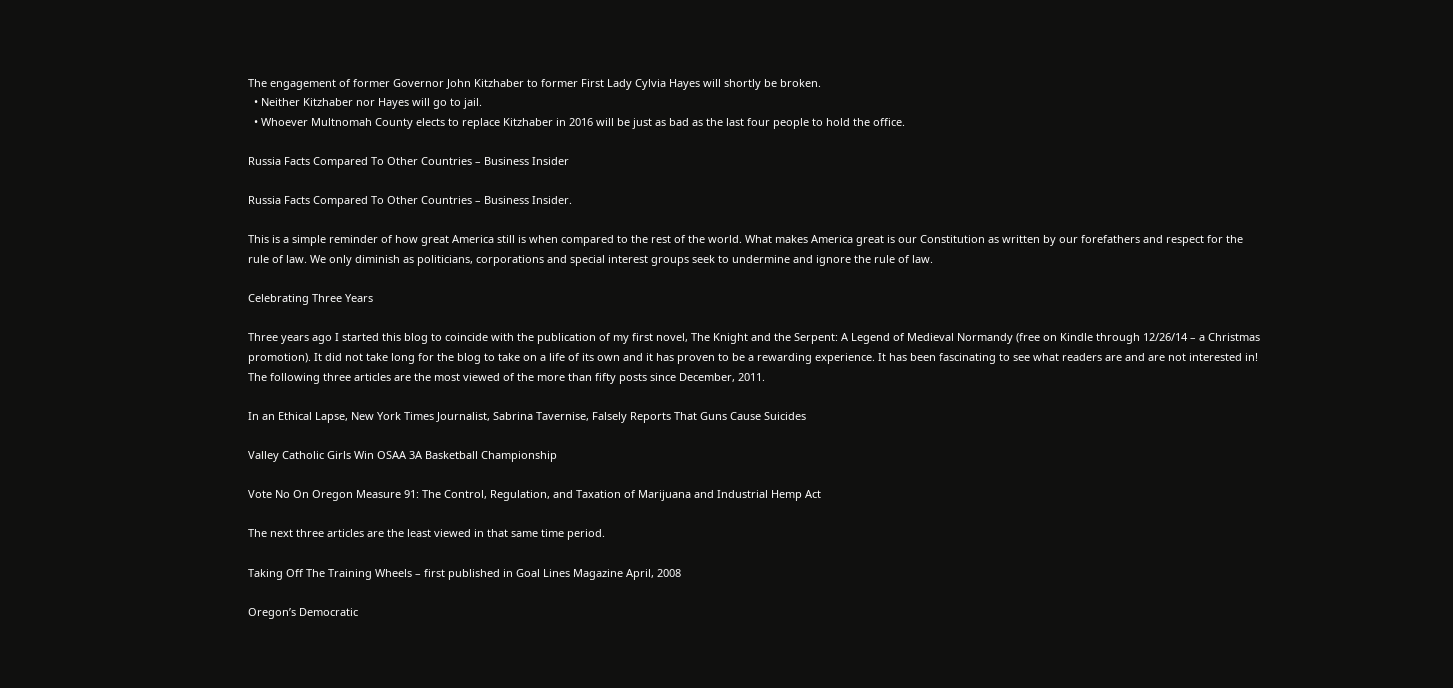The engagement of former Governor John Kitzhaber to former First Lady Cylvia Hayes will shortly be broken.
  • Neither Kitzhaber nor Hayes will go to jail.
  • Whoever Multnomah County elects to replace Kitzhaber in 2016 will be just as bad as the last four people to hold the office.

Russia Facts Compared To Other Countries – Business Insider

Russia Facts Compared To Other Countries – Business Insider.

This is a simple reminder of how great America still is when compared to the rest of the world. What makes America great is our Constitution as written by our forefathers and respect for the rule of law. We only diminish as politicians, corporations and special interest groups seek to undermine and ignore the rule of law.

Celebrating Three Years

Three years ago I started this blog to coincide with the publication of my first novel, The Knight and the Serpent: A Legend of Medieval Normandy (free on Kindle through 12/26/14 – a Christmas promotion). It did not take long for the blog to take on a life of its own and it has proven to be a rewarding experience. It has been fascinating to see what readers are and are not interested in! The following three articles are the most viewed of the more than fifty posts since December, 2011.

In an Ethical Lapse, New York Times Journalist, Sabrina Tavernise, Falsely Reports That Guns Cause Suicides

Valley Catholic Girls Win OSAA 3A Basketball Championship

Vote No On Oregon Measure 91: The Control, Regulation, and Taxation of Marijuana and Industrial Hemp Act

The next three articles are the least viewed in that same time period.

Taking Off The Training Wheels – first published in Goal Lines Magazine April, 2008

Oregon’s Democratic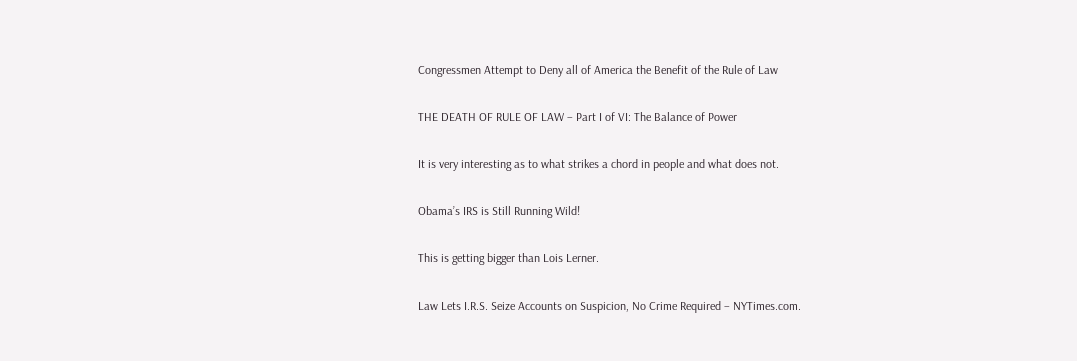Congressmen Attempt to Deny all of America the Benefit of the Rule of Law

THE DEATH OF RULE OF LAW – Part I of VI: The Balance of Power

It is very interesting as to what strikes a chord in people and what does not.

Obama’s IRS is Still Running Wild!

This is getting bigger than Lois Lerner.

Law Lets I.R.S. Seize Accounts on Suspicion, No Crime Required – NYTimes.com.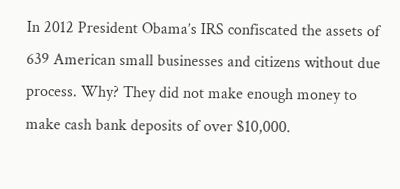In 2012 President Obama’s IRS confiscated the assets of 639 American small businesses and citizens without due process. Why? They did not make enough money to make cash bank deposits of over $10,000.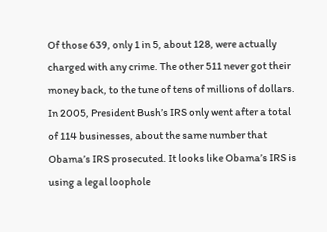Of those 639, only 1 in 5, about 128, were actually charged with any crime. The other 511 never got their money back, to the tune of tens of millions of dollars. In 2005, President Bush’s IRS only went after a total of 114 businesses, about the same number that Obama’s IRS prosecuted. It looks like Obama’s IRS is using a legal loophole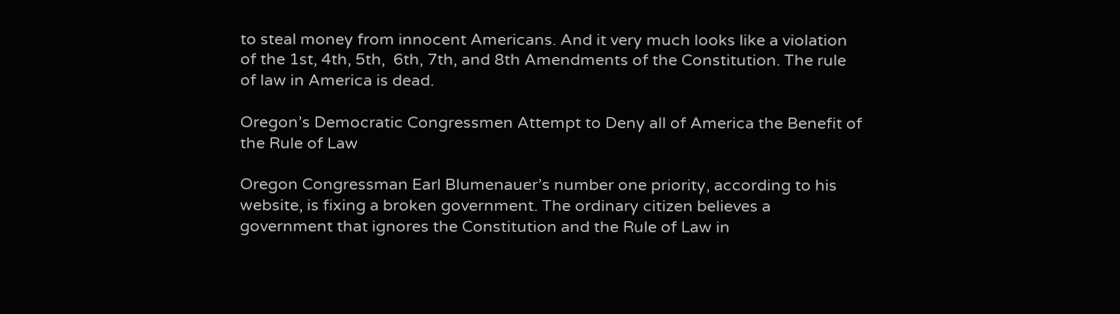to steal money from innocent Americans. And it very much looks like a violation of the 1st, 4th, 5th,  6th, 7th, and 8th Amendments of the Constitution. The rule of law in America is dead.

Oregon’s Democratic Congressmen Attempt to Deny all of America the Benefit of the Rule of Law

Oregon Congressman Earl Blumenauer’s number one priority, according to his website, is fixing a broken government. The ordinary citizen believes a government that ignores the Constitution and the Rule of Law in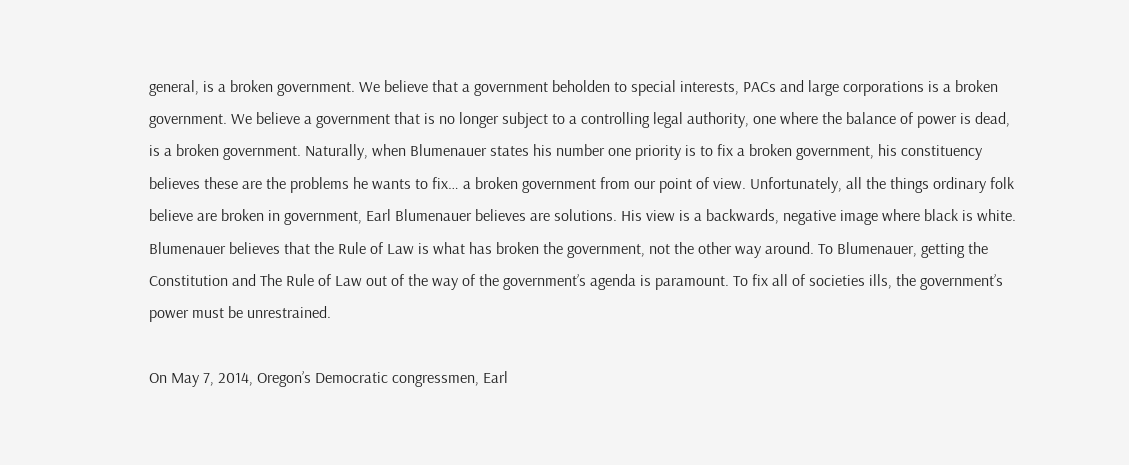general, is a broken government. We believe that a government beholden to special interests, PACs and large corporations is a broken government. We believe a government that is no longer subject to a controlling legal authority, one where the balance of power is dead, is a broken government. Naturally, when Blumenauer states his number one priority is to fix a broken government, his constituency believes these are the problems he wants to fix… a broken government from our point of view. Unfortunately, all the things ordinary folk believe are broken in government, Earl Blumenauer believes are solutions. His view is a backwards, negative image where black is white. Blumenauer believes that the Rule of Law is what has broken the government, not the other way around. To Blumenauer, getting the Constitution and The Rule of Law out of the way of the government’s agenda is paramount. To fix all of societies ills, the government’s power must be unrestrained.

On May 7, 2014, Oregon’s Democratic congressmen, Earl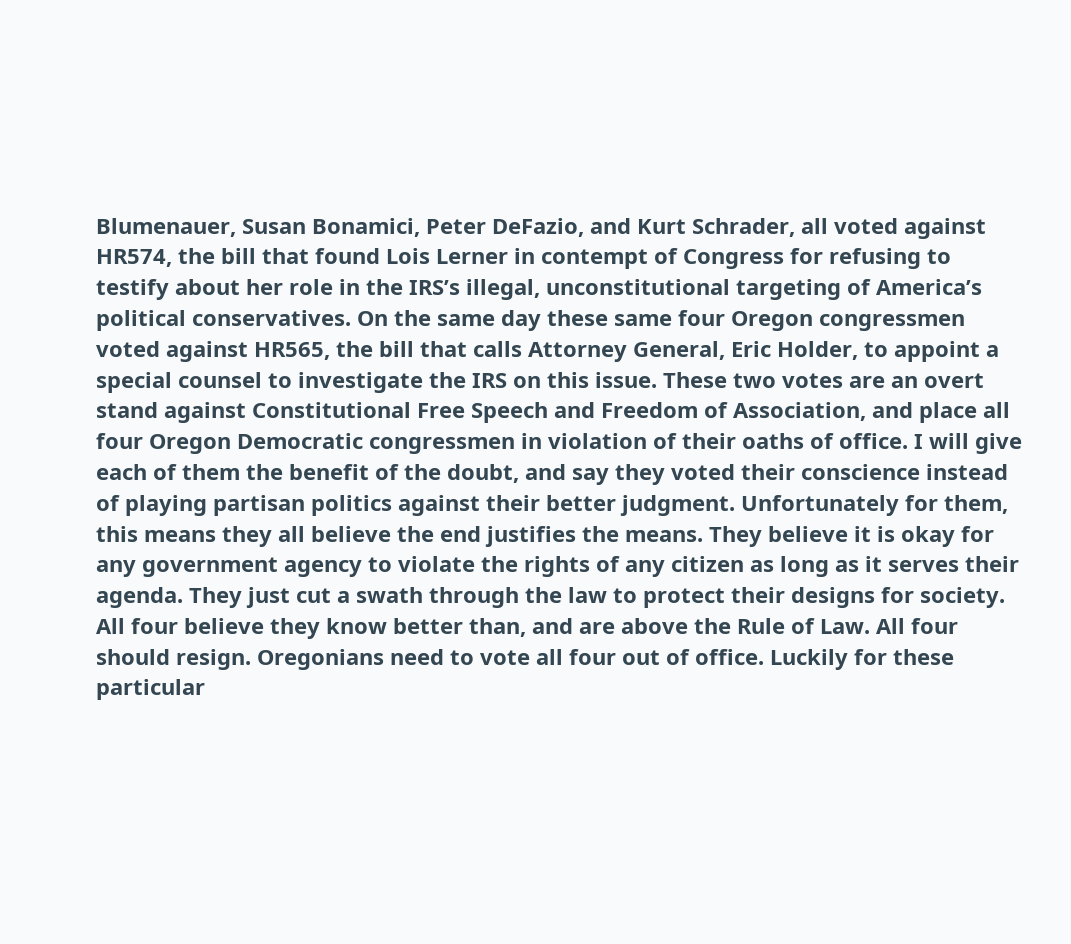Blumenauer, Susan Bonamici, Peter DeFazio, and Kurt Schrader, all voted against HR574, the bill that found Lois Lerner in contempt of Congress for refusing to testify about her role in the IRS’s illegal, unconstitutional targeting of America’s political conservatives. On the same day these same four Oregon congressmen voted against HR565, the bill that calls Attorney General, Eric Holder, to appoint a special counsel to investigate the IRS on this issue. These two votes are an overt stand against Constitutional Free Speech and Freedom of Association, and place all four Oregon Democratic congressmen in violation of their oaths of office. I will give each of them the benefit of the doubt, and say they voted their conscience instead of playing partisan politics against their better judgment. Unfortunately for them, this means they all believe the end justifies the means. They believe it is okay for any government agency to violate the rights of any citizen as long as it serves their agenda. They just cut a swath through the law to protect their designs for society. All four believe they know better than, and are above the Rule of Law. All four should resign. Oregonians need to vote all four out of office. Luckily for these particular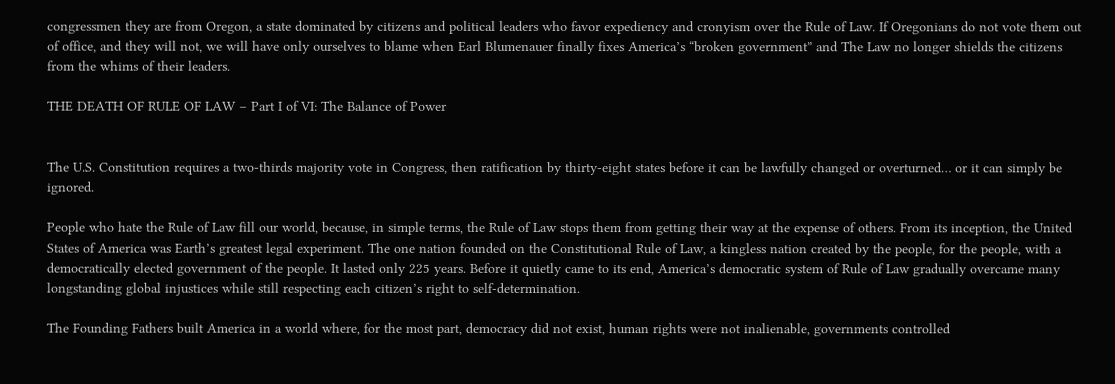congressmen they are from Oregon, a state dominated by citizens and political leaders who favor expediency and cronyism over the Rule of Law. If Oregonians do not vote them out of office, and they will not, we will have only ourselves to blame when Earl Blumenauer finally fixes America’s “broken government” and The Law no longer shields the citizens from the whims of their leaders.

THE DEATH OF RULE OF LAW – Part I of VI: The Balance of Power


The U.S. Constitution requires a two-thirds majority vote in Congress, then ratification by thirty-eight states before it can be lawfully changed or overturned… or it can simply be ignored.

People who hate the Rule of Law fill our world, because, in simple terms, the Rule of Law stops them from getting their way at the expense of others. From its inception, the United States of America was Earth’s greatest legal experiment. The one nation founded on the Constitutional Rule of Law, a kingless nation created by the people, for the people, with a democratically elected government of the people. It lasted only 225 years. Before it quietly came to its end, America’s democratic system of Rule of Law gradually overcame many longstanding global injustices while still respecting each citizen’s right to self-determination.

The Founding Fathers built America in a world where, for the most part, democracy did not exist, human rights were not inalienable, governments controlled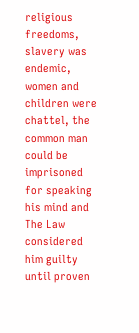religious freedoms, slavery was endemic, women and children were chattel, the common man could be imprisoned for speaking his mind and The Law considered him guilty until proven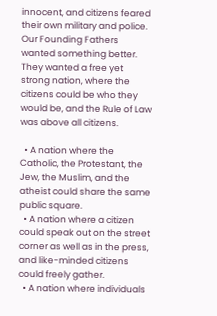innocent, and citizens feared their own military and police. Our Founding Fathers wanted something better. They wanted a free yet strong nation, where the citizens could be who they would be, and the Rule of Law was above all citizens.

  • A nation where the Catholic, the Protestant, the Jew, the Muslim, and the atheist could share the same public square.
  • A nation where a citizen could speak out on the street corner as well as in the press, and like-minded citizens could freely gather.
  • A nation where individuals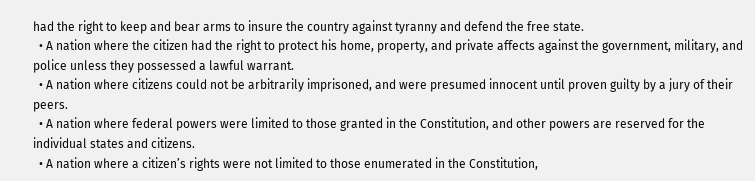had the right to keep and bear arms to insure the country against tyranny and defend the free state.
  • A nation where the citizen had the right to protect his home, property, and private affects against the government, military, and police unless they possessed a lawful warrant.
  • A nation where citizens could not be arbitrarily imprisoned, and were presumed innocent until proven guilty by a jury of their peers.
  • A nation where federal powers were limited to those granted in the Constitution, and other powers are reserved for the individual states and citizens.
  • A nation where a citizen’s rights were not limited to those enumerated in the Constitution,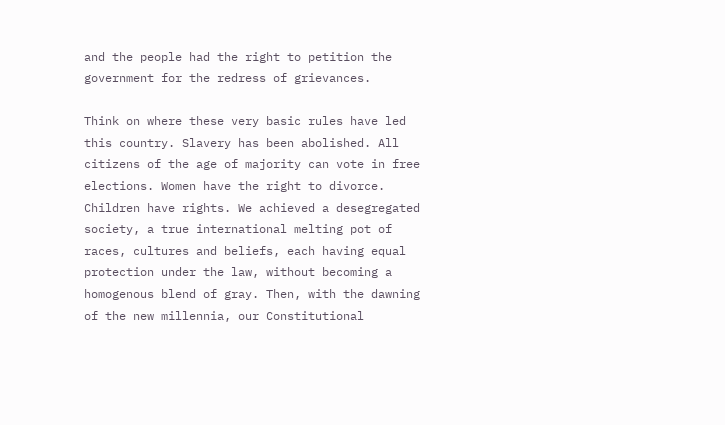and the people had the right to petition the government for the redress of grievances.

Think on where these very basic rules have led this country. Slavery has been abolished. All citizens of the age of majority can vote in free elections. Women have the right to divorce. Children have rights. We achieved a desegregated society, a true international melting pot of races, cultures and beliefs, each having equal protection under the law, without becoming a homogenous blend of gray. Then, with the dawning of the new millennia, our Constitutional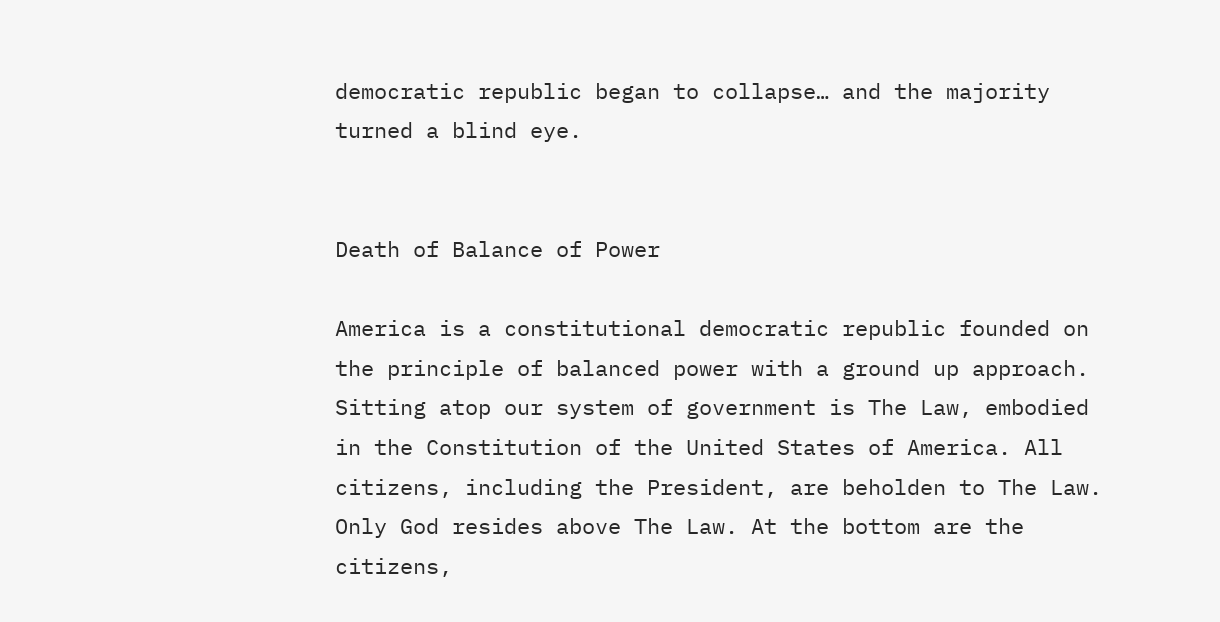democratic republic began to collapse… and the majority turned a blind eye.


Death of Balance of Power

America is a constitutional democratic republic founded on the principle of balanced power with a ground up approach. Sitting atop our system of government is The Law, embodied in the Constitution of the United States of America. All citizens, including the President, are beholden to The Law. Only God resides above The Law. At the bottom are the citizens,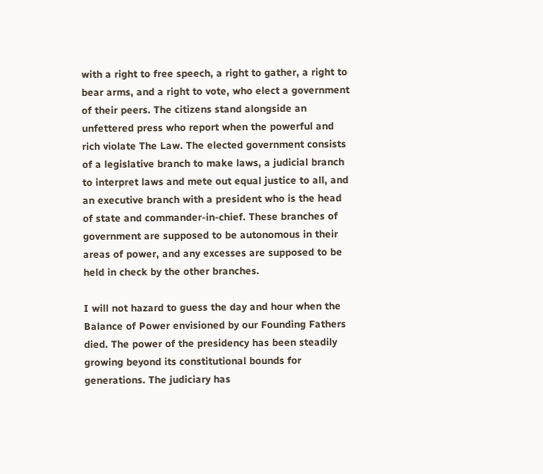with a right to free speech, a right to gather, a right to bear arms, and a right to vote, who elect a government of their peers. The citizens stand alongside an unfettered press who report when the powerful and rich violate The Law. The elected government consists of a legislative branch to make laws, a judicial branch to interpret laws and mete out equal justice to all, and an executive branch with a president who is the head of state and commander-in-chief. These branches of government are supposed to be autonomous in their areas of power, and any excesses are supposed to be held in check by the other branches.

I will not hazard to guess the day and hour when the Balance of Power envisioned by our Founding Fathers died. The power of the presidency has been steadily growing beyond its constitutional bounds for generations. The judiciary has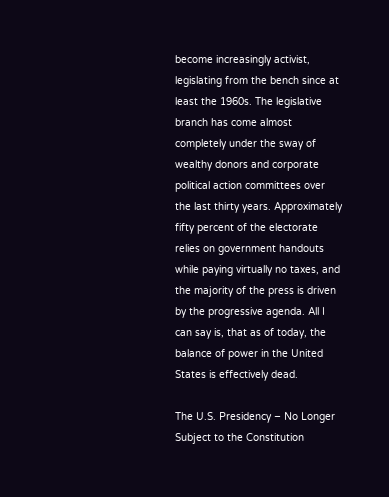become increasingly activist, legislating from the bench since at least the 1960s. The legislative branch has come almost completely under the sway of wealthy donors and corporate political action committees over the last thirty years. Approximately fifty percent of the electorate relies on government handouts while paying virtually no taxes, and the majority of the press is driven by the progressive agenda. All I can say is, that as of today, the balance of power in the United States is effectively dead.

The U.S. Presidency – No Longer Subject to the Constitution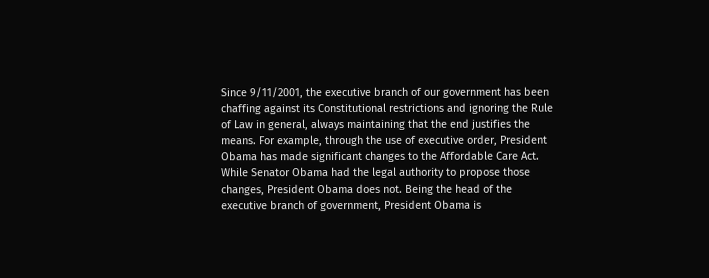Since 9/11/2001, the executive branch of our government has been chaffing against its Constitutional restrictions and ignoring the Rule of Law in general, always maintaining that the end justifies the means. For example, through the use of executive order, President Obama has made significant changes to the Affordable Care Act. While Senator Obama had the legal authority to propose those changes, President Obama does not. Being the head of the executive branch of government, President Obama is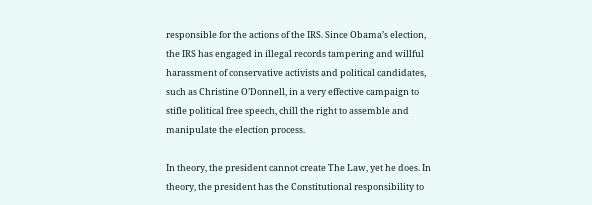responsible for the actions of the IRS. Since Obama’s election, the IRS has engaged in illegal records tampering and willful harassment of conservative activists and political candidates, such as Christine O’Donnell, in a very effective campaign to stifle political free speech, chill the right to assemble and manipulate the election process.

In theory, the president cannot create The Law, yet he does. In theory, the president has the Constitutional responsibility to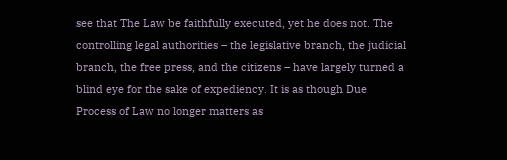see that The Law be faithfully executed, yet he does not. The controlling legal authorities – the legislative branch, the judicial branch, the free press, and the citizens – have largely turned a blind eye for the sake of expediency. It is as though Due Process of Law no longer matters as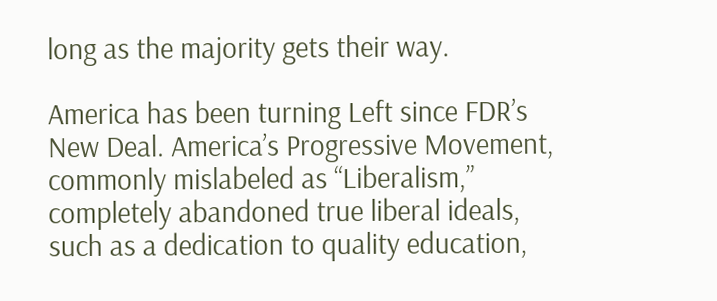long as the majority gets their way.

America has been turning Left since FDR’s New Deal. America’s Progressive Movement, commonly mislabeled as “Liberalism,” completely abandoned true liberal ideals, such as a dedication to quality education,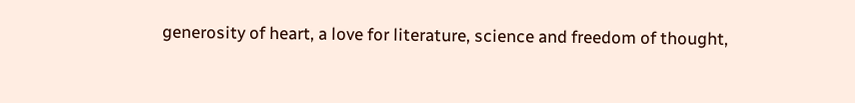generosity of heart, a love for literature, science and freedom of thought,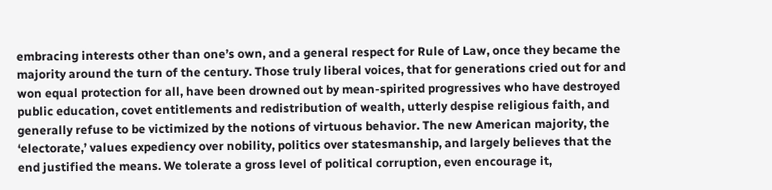embracing interests other than one’s own, and a general respect for Rule of Law, once they became the majority around the turn of the century. Those truly liberal voices, that for generations cried out for and won equal protection for all, have been drowned out by mean-spirited progressives who have destroyed public education, covet entitlements and redistribution of wealth, utterly despise religious faith, and generally refuse to be victimized by the notions of virtuous behavior. The new American majority, the ‘electorate,’ values expediency over nobility, politics over statesmanship, and largely believes that the end justified the means. We tolerate a gross level of political corruption, even encourage it,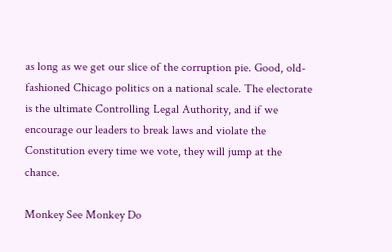as long as we get our slice of the corruption pie. Good, old-fashioned Chicago politics on a national scale. The electorate is the ultimate Controlling Legal Authority, and if we encourage our leaders to break laws and violate the Constitution every time we vote, they will jump at the chance.

Monkey See Monkey Do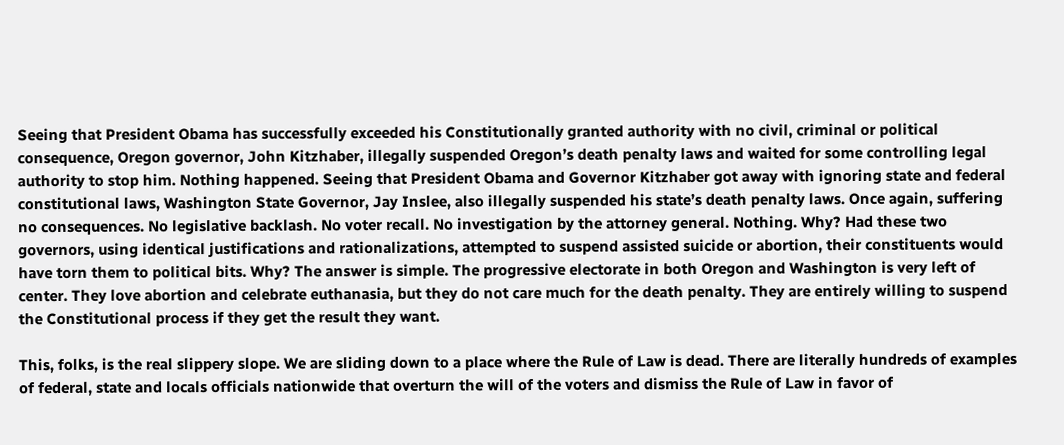Seeing that President Obama has successfully exceeded his Constitutionally granted authority with no civil, criminal or political consequence, Oregon governor, John Kitzhaber, illegally suspended Oregon’s death penalty laws and waited for some controlling legal authority to stop him. Nothing happened. Seeing that President Obama and Governor Kitzhaber got away with ignoring state and federal constitutional laws, Washington State Governor, Jay Inslee, also illegally suspended his state’s death penalty laws. Once again, suffering no consequences. No legislative backlash. No voter recall. No investigation by the attorney general. Nothing. Why? Had these two governors, using identical justifications and rationalizations, attempted to suspend assisted suicide or abortion, their constituents would have torn them to political bits. Why? The answer is simple. The progressive electorate in both Oregon and Washington is very left of center. They love abortion and celebrate euthanasia, but they do not care much for the death penalty. They are entirely willing to suspend the Constitutional process if they get the result they want.

This, folks, is the real slippery slope. We are sliding down to a place where the Rule of Law is dead. There are literally hundreds of examples of federal, state and locals officials nationwide that overturn the will of the voters and dismiss the Rule of Law in favor of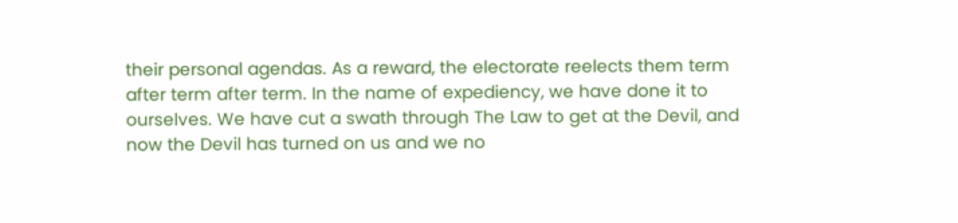their personal agendas. As a reward, the electorate reelects them term after term after term. In the name of expediency, we have done it to ourselves. We have cut a swath through The Law to get at the Devil, and now the Devil has turned on us and we no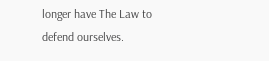longer have The Law to defend ourselves.